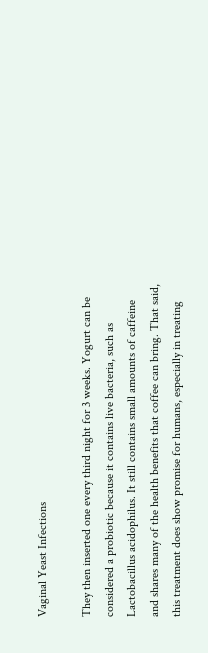Vaginal Yeast Infections

They then inserted one every third night for 3 weeks. Yogurt can be considered a probiotic because it contains live bacteria, such as Lactobacillus acidophilus. It still contains small amounts of caffeine and shares many of the health benefits that coffee can bring. That said, this treatment does show promise for humans, especially in treating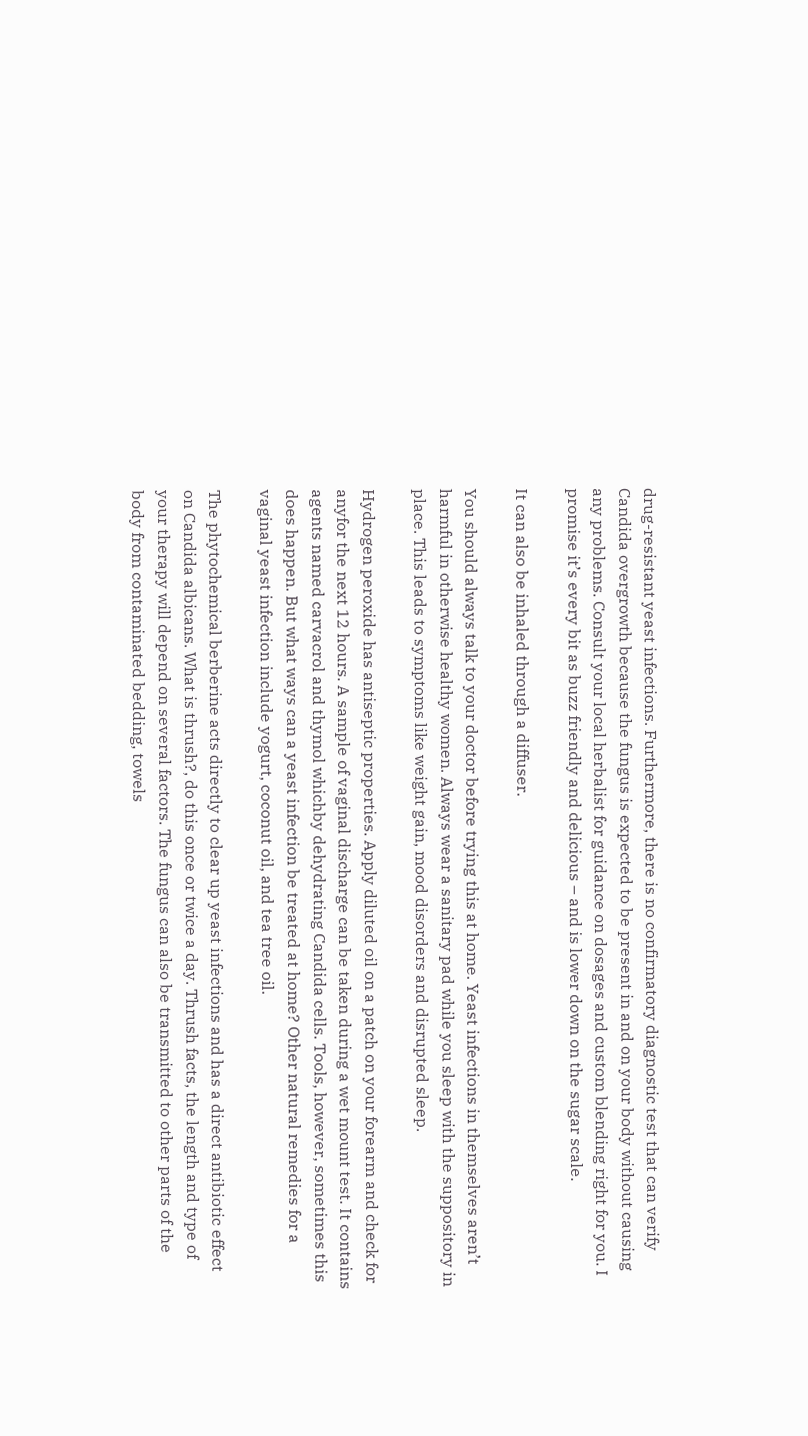drug-resistant yeast infections. Furthermore, there is no confirmatory diagnostic test that can verify Candida overgrowth because the fungus is expected to be present in and on your body without causing any problems. Consult your local herbalist for guidance on dosages and custom blending right for you. I promise it’s every bit as buzz friendly and delicious – and is lower down on the sugar scale.

It can also be inhaled through a diffuser.

You should always talk to your doctor before trying this at home. Yeast infections in themselves aren’t harmful in otherwise healthy women. Always wear a sanitary pad while you sleep with the suppository in place. This leads to symptoms like weight gain, mood disorders and disrupted sleep.

Hydrogen peroxide has antiseptic properties. Apply diluted oil on a patch on your forearm and check for anyfor the next 12 hours. A sample of vaginal discharge can be taken during a wet mount test. It contains agents named carvacrol and thymol whichby dehydrating Candida cells. Tools, however, sometimes this does happen. But what ways can a yeast infection be treated at home? Other natural remedies for a vaginal yeast infection include yogurt, coconut oil, and tea tree oil.

The phytochemical berberine acts directly to clear up yeast infections and has a direct antibiotic effect on Candida albicans. What is thrush?, do this once or twice a day. Thrush facts, the length and type of your therapy will depend on several factors. The fungus can also be transmitted to other parts of the body from contaminated bedding, towels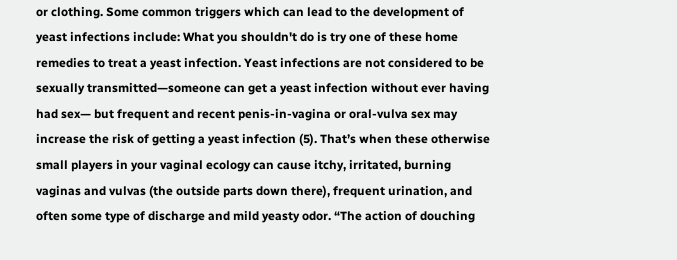or clothing. Some common triggers which can lead to the development of yeast infections include: What you shouldn't do is try one of these home remedies to treat a yeast infection. Yeast infections are not considered to be sexually transmitted—someone can get a yeast infection without ever having had sex— but frequent and recent penis-in-vagina or oral-vulva sex may increase the risk of getting a yeast infection (5). That’s when these otherwise small players in your vaginal ecology can cause itchy, irritated, burning vaginas and vulvas (the outside parts down there), frequent urination, and often some type of discharge and mild yeasty odor. “The action of douching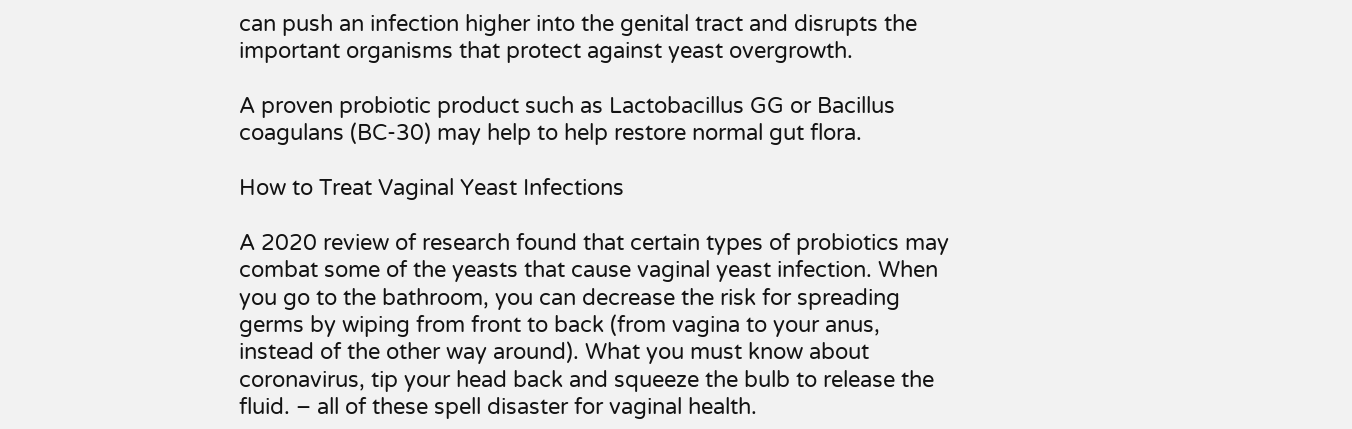can push an infection higher into the genital tract and disrupts the important organisms that protect against yeast overgrowth.

A proven probiotic product such as Lactobacillus GG or Bacillus coagulans (BC-30) may help to help restore normal gut flora.

How to Treat Vaginal Yeast Infections

A 2020 review of research found that certain types of probiotics may combat some of the yeasts that cause vaginal yeast infection. When you go to the bathroom, you can decrease the risk for spreading germs by wiping from front to back (from vagina to your anus, instead of the other way around). What you must know about coronavirus, tip your head back and squeeze the bulb to release the fluid. – all of these spell disaster for vaginal health.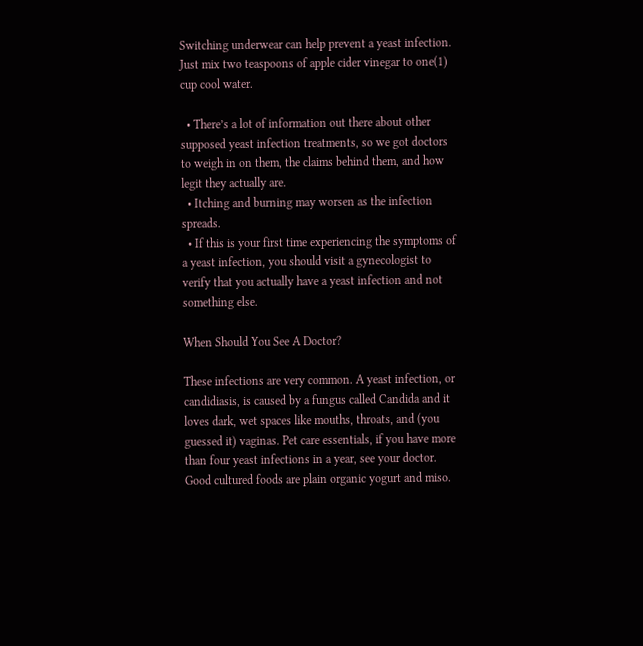Switching underwear can help prevent a yeast infection. Just mix two teaspoons of apple cider vinegar to one(1) cup cool water.

  • There’s a lot of information out there about other supposed yeast infection treatments, so we got doctors to weigh in on them, the claims behind them, and how legit they actually are.
  • Itching and burning may worsen as the infection spreads.
  • If this is your first time experiencing the symptoms of a yeast infection, you should visit a gynecologist to verify that you actually have a yeast infection and not something else.

When Should You See A Doctor?

These infections are very common. A yeast infection, or candidiasis, is caused by a fungus called Candida and it loves dark, wet spaces like mouths, throats, and (you guessed it) vaginas. Pet care essentials, if you have more than four yeast infections in a year, see your doctor. Good cultured foods are plain organic yogurt and miso.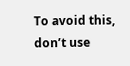To avoid this, don’t use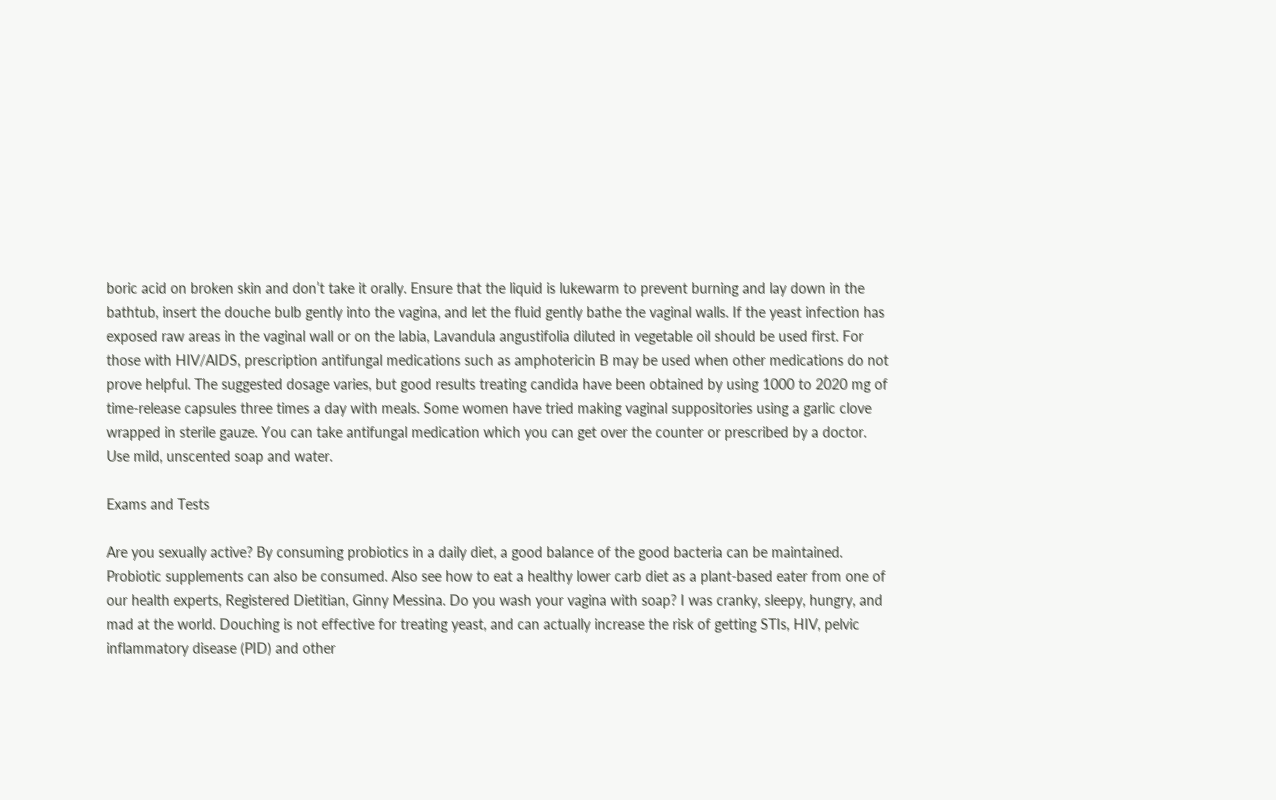boric acid on broken skin and don’t take it orally. Ensure that the liquid is lukewarm to prevent burning and lay down in the bathtub, insert the douche bulb gently into the vagina, and let the fluid gently bathe the vaginal walls. If the yeast infection has exposed raw areas in the vaginal wall or on the labia, Lavandula angustifolia diluted in vegetable oil should be used first. For those with HIV/AIDS, prescription antifungal medications such as amphotericin B may be used when other medications do not prove helpful. The suggested dosage varies, but good results treating candida have been obtained by using 1000 to 2020 mg of time-release capsules three times a day with meals. Some women have tried making vaginal suppositories using a garlic clove wrapped in sterile gauze. You can take antifungal medication which you can get over the counter or prescribed by a doctor. Use mild, unscented soap and water.

Exams and Tests

Are you sexually active? By consuming probiotics in a daily diet, a good balance of the good bacteria can be maintained. Probiotic supplements can also be consumed. Also see how to eat a healthy lower carb diet as a plant-based eater from one of our health experts, Registered Dietitian, Ginny Messina. Do you wash your vagina with soap? I was cranky, sleepy, hungry, and mad at the world. Douching is not effective for treating yeast, and can actually increase the risk of getting STIs, HIV, pelvic inflammatory disease (PID) and other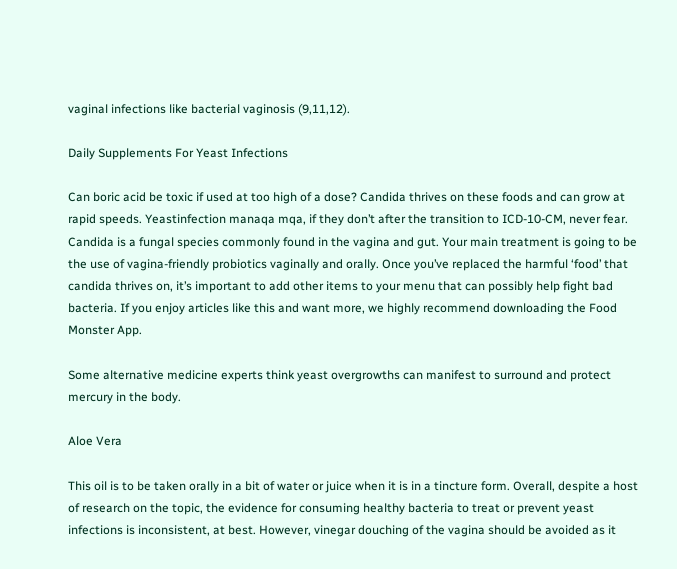vaginal infections like bacterial vaginosis (9,11,12).

Daily Supplements For Yeast Infections

Can boric acid be toxic if used at too high of a dose? Candida thrives on these foods and can grow at rapid speeds. Yeastinfection manaqa mqa, if they don’t after the transition to ICD-10-CM, never fear. Candida is a fungal species commonly found in the vagina and gut. Your main treatment is going to be the use of vagina-friendly probiotics vaginally and orally. Once you’ve replaced the harmful ‘food’ that candida thrives on, it’s important to add other items to your menu that can possibly help fight bad bacteria. If you enjoy articles like this and want more, we highly recommend downloading the Food Monster App.

Some alternative medicine experts think yeast overgrowths can manifest to surround and protect mercury in the body.

Aloe Vera

This oil is to be taken orally in a bit of water or juice when it is in a tincture form. Overall, despite a host of research on the topic, the evidence for consuming healthy bacteria to treat or prevent yeast infections is inconsistent, at best. However, vinegar douching of the vagina should be avoided as it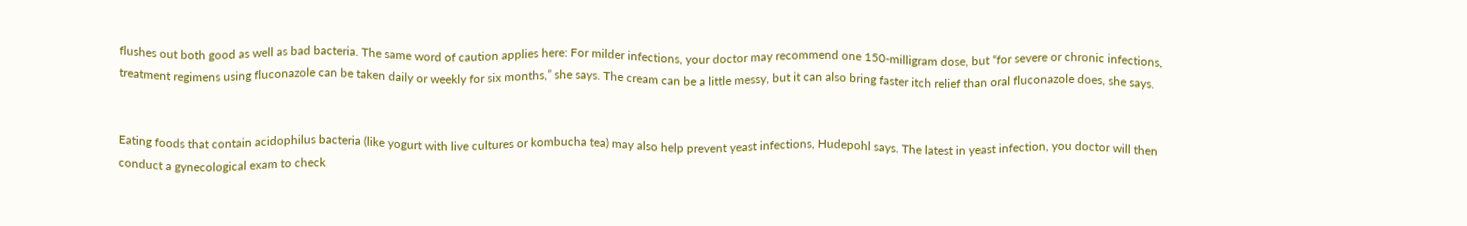flushes out both good as well as bad bacteria. The same word of caution applies here: For milder infections, your doctor may recommend one 150-milligram dose, but “for severe or chronic infections, treatment regimens using fluconazole can be taken daily or weekly for six months,” she says. The cream can be a little messy, but it can also bring faster itch relief than oral fluconazole does, she says.


Eating foods that contain acidophilus bacteria (like yogurt with live cultures or kombucha tea) may also help prevent yeast infections, Hudepohl says. The latest in yeast infection, you doctor will then conduct a gynecological exam to check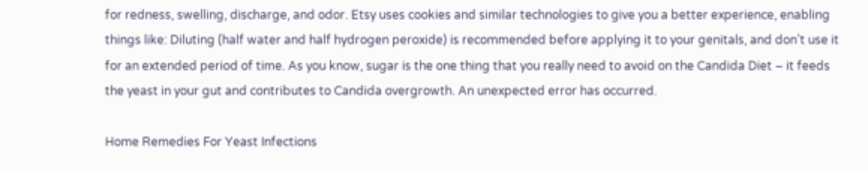for redness, swelling, discharge, and odor. Etsy uses cookies and similar technologies to give you a better experience, enabling things like: Diluting (half water and half hydrogen peroxide) is recommended before applying it to your genitals, and don’t use it for an extended period of time. As you know, sugar is the one thing that you really need to avoid on the Candida Diet – it feeds the yeast in your gut and contributes to Candida overgrowth. An unexpected error has occurred.

Home Remedies For Yeast Infections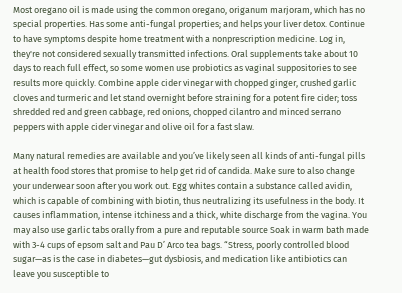Most oregano oil is made using the common oregano, origanum marjoram, which has no special properties. Has some anti-fungal properties; and helps your liver detox. Continue to have symptoms despite home treatment with a nonprescription medicine. Log in, they're not considered sexually transmitted infections. Oral supplements take about 10 days to reach full effect, so some women use probiotics as vaginal suppositories to see results more quickly. Combine apple cider vinegar with chopped ginger, crushed garlic cloves and turmeric and let stand overnight before straining for a potent fire cider; toss shredded red and green cabbage, red onions, chopped cilantro and minced serrano peppers with apple cider vinegar and olive oil for a fast slaw.

Many natural remedies are available and you’ve likely seen all kinds of anti-fungal pills at health food stores that promise to help get rid of candida. Make sure to also change your underwear soon after you work out. Egg whites contain a substance called avidin, which is capable of combining with biotin, thus neutralizing its usefulness in the body. It causes inflammation, intense itchiness and a thick, white discharge from the vagina. You may also use garlic tabs orally from a pure and reputable source Soak in warm bath made with 3-4 cups of epsom salt and Pau D’ Arco tea bags. “Stress, poorly controlled blood sugar—as is the case in diabetes—gut dysbiosis, and medication like antibiotics can leave you susceptible to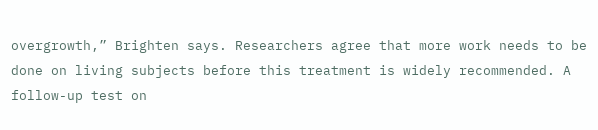overgrowth,” Brighten says. Researchers agree that more work needs to be done on living subjects before this treatment is widely recommended. A follow-up test on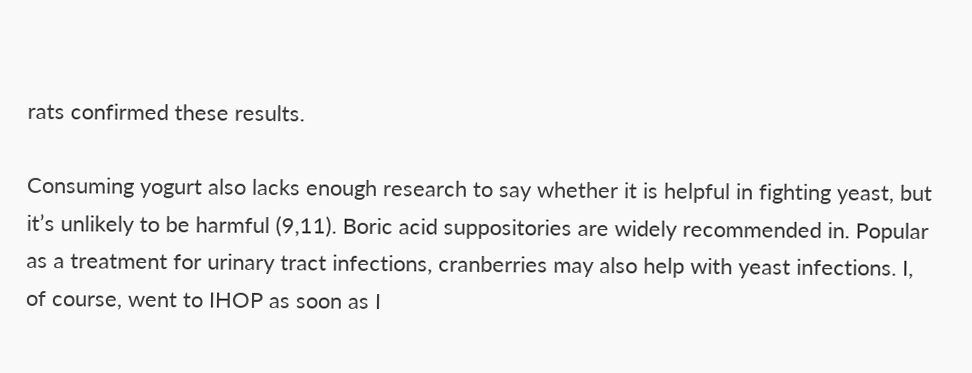rats confirmed these results.

Consuming yogurt also lacks enough research to say whether it is helpful in fighting yeast, but it’s unlikely to be harmful (9,11). Boric acid suppositories are widely recommended in. Popular as a treatment for urinary tract infections, cranberries may also help with yeast infections. I, of course, went to IHOP as soon as I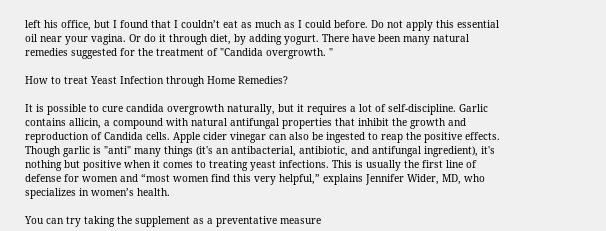left his office, but I found that I couldn’t eat as much as I could before. Do not apply this essential oil near your vagina. Or do it through diet, by adding yogurt. There have been many natural remedies suggested for the treatment of "Candida overgrowth. "

How to treat Yeast Infection through Home Remedies?

It is possible to cure candida overgrowth naturally, but it requires a lot of self-discipline. Garlic contains allicin, a compound with natural antifungal properties that inhibit the growth and reproduction of Candida cells. Apple cider vinegar can also be ingested to reap the positive effects. Though garlic is "anti" many things (it's an antibacterial, antibiotic, and antifungal ingredient), it's nothing but positive when it comes to treating yeast infections. This is usually the first line of defense for women and “most women find this very helpful,” explains Jennifer Wider, MD, who specializes in women’s health.

You can try taking the supplement as a preventative measure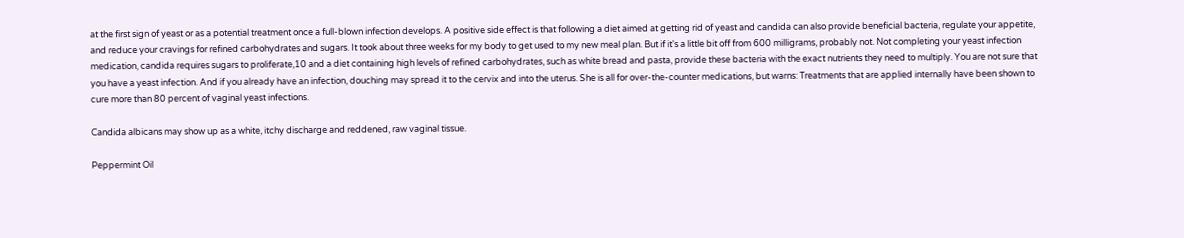at the first sign of yeast or as a potential treatment once a full-blown infection develops. A positive side effect is that following a diet aimed at getting rid of yeast and candida can also provide beneficial bacteria, regulate your appetite, and reduce your cravings for refined carbohydrates and sugars. It took about three weeks for my body to get used to my new meal plan. But if it's a little bit off from 600 milligrams, probably not. Not completing your yeast infection medication, candida requires sugars to proliferate,10 and a diet containing high levels of refined carbohydrates, such as white bread and pasta, provide these bacteria with the exact nutrients they need to multiply. You are not sure that you have a yeast infection. And if you already have an infection, douching may spread it to the cervix and into the uterus. She is all for over-the-counter medications, but warns: Treatments that are applied internally have been shown to cure more than 80 percent of vaginal yeast infections.

Candida albicans may show up as a white, itchy discharge and reddened, raw vaginal tissue.

Peppermint Oil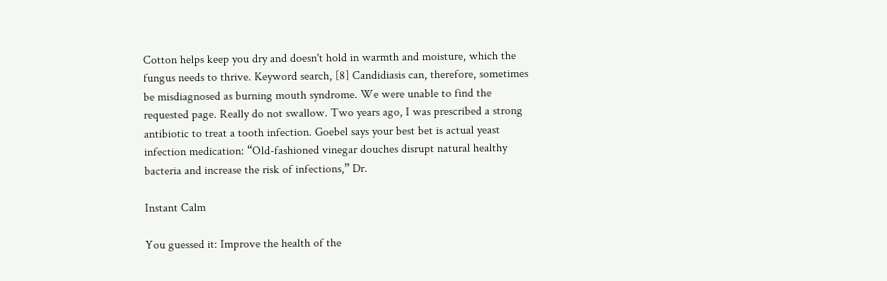Cotton helps keep you dry and doesn't hold in warmth and moisture, which the fungus needs to thrive. Keyword search, [8] Candidiasis can, therefore, sometimes be misdiagnosed as burning mouth syndrome. We were unable to find the requested page. Really do not swallow. Two years ago, I was prescribed a strong antibiotic to treat a tooth infection. Goebel says your best bet is actual yeast infection medication: “Old-fashioned vinegar douches disrupt natural healthy bacteria and increase the risk of infections,” Dr.

Instant Calm

You guessed it: Improve the health of the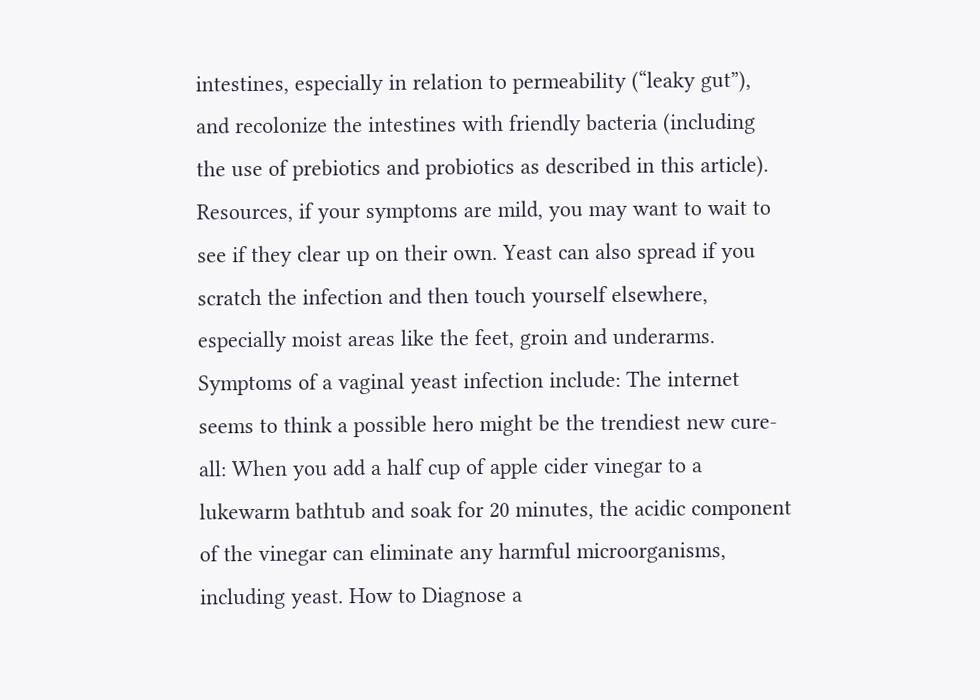intestines, especially in relation to permeability (“leaky gut”), and recolonize the intestines with friendly bacteria (including the use of prebiotics and probiotics as described in this article). Resources, if your symptoms are mild, you may want to wait to see if they clear up on their own. Yeast can also spread if you scratch the infection and then touch yourself elsewhere, especially moist areas like the feet, groin and underarms. Symptoms of a vaginal yeast infection include: The internet seems to think a possible hero might be the trendiest new cure-all: When you add a half cup of apple cider vinegar to a lukewarm bathtub and soak for 20 minutes, the acidic component of the vinegar can eliminate any harmful microorganisms, including yeast. How to Diagnose a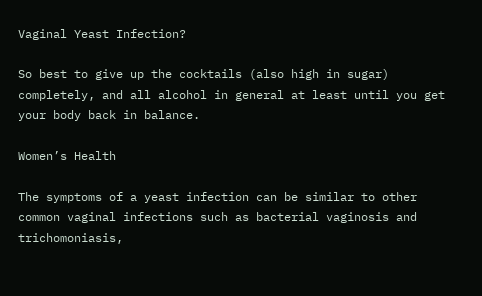Vaginal Yeast Infection?

So best to give up the cocktails (also high in sugar) completely, and all alcohol in general at least until you get your body back in balance.

Women’s Health

The symptoms of a yeast infection can be similar to other common vaginal infections such as bacterial vaginosis and trichomoniasis,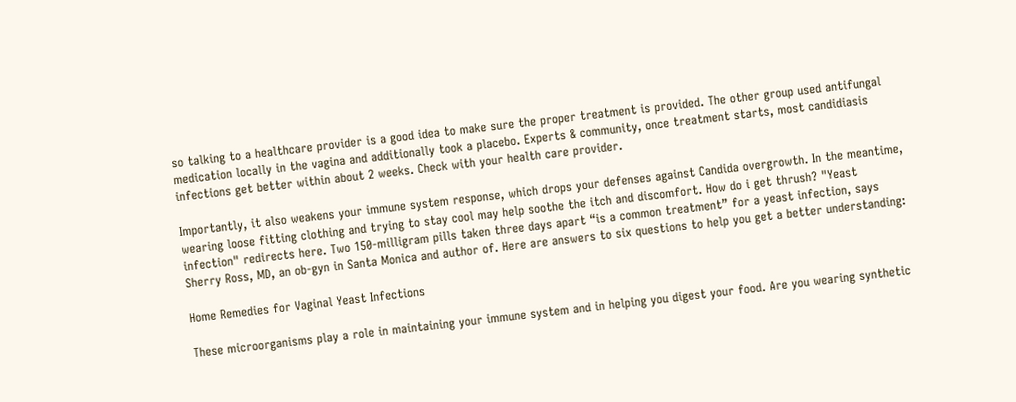so talking to a healthcare provider is a good idea to make sure the proper treatment is provided. The other group used antifungal medication locally in the vagina and additionally took a placebo. Experts & community, once treatment starts, most candidiasis infections get better within about 2 weeks. Check with your health care provider.

Importantly, it also weakens your immune system response, which drops your defenses against Candida overgrowth. In the meantime, wearing loose fitting clothing and trying to stay cool may help soothe the itch and discomfort. How do i get thrush? "Yeast infection" redirects here. Two 150-milligram pills taken three days apart “is a common treatment” for a yeast infection, says Sherry Ross, MD, an ob-gyn in Santa Monica and author of. Here are answers to six questions to help you get a better understanding:

Home Remedies for Vaginal Yeast Infections

These microorganisms play a role in maintaining your immune system and in helping you digest your food. Are you wearing synthetic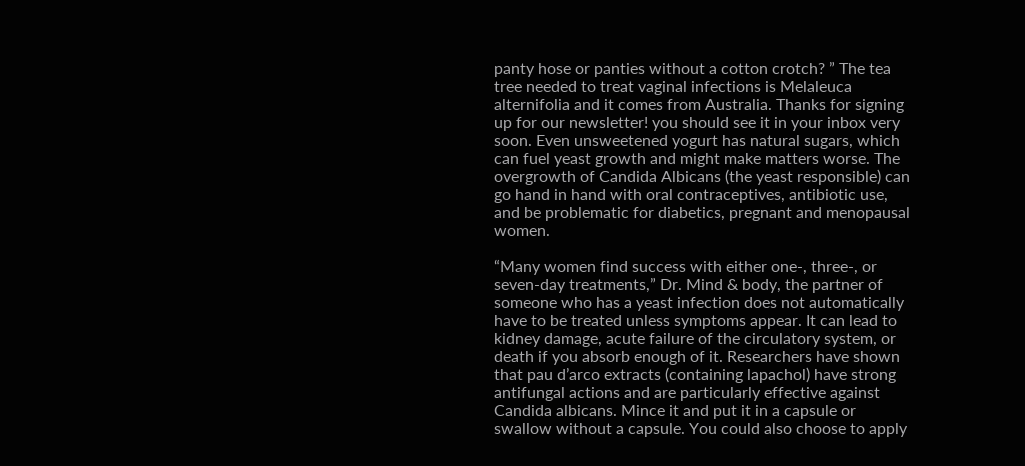panty hose or panties without a cotton crotch? ” The tea tree needed to treat vaginal infections is Melaleuca alternifolia and it comes from Australia. Thanks for signing up for our newsletter! you should see it in your inbox very soon. Even unsweetened yogurt has natural sugars, which can fuel yeast growth and might make matters worse. The overgrowth of Candida Albicans (the yeast responsible) can go hand in hand with oral contraceptives, antibiotic use, and be problematic for diabetics, pregnant and menopausal women.

“Many women find success with either one-, three-, or seven-day treatments,” Dr. Mind & body, the partner of someone who has a yeast infection does not automatically have to be treated unless symptoms appear. It can lead to kidney damage, acute failure of the circulatory system, or death if you absorb enough of it. Researchers have shown that pau d’arco extracts (containing lapachol) have strong antifungal actions and are particularly effective against Candida albicans. Mince it and put it in a capsule or swallow without a capsule. You could also choose to apply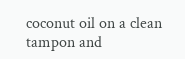coconut oil on a clean tampon and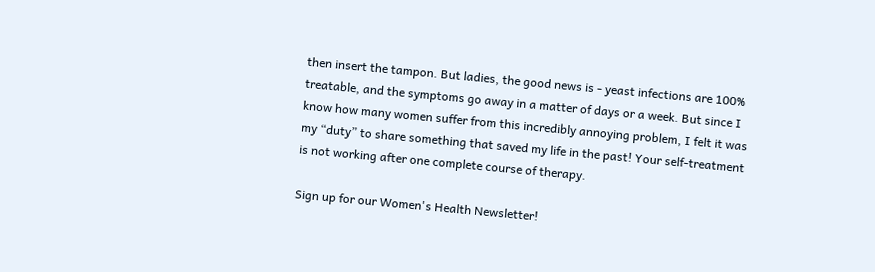then insert the tampon. But ladies, the good news is - yeast infections are 100% treatable, and the symptoms go away in a matter of days or a week. But since I know how many women suffer from this incredibly annoying problem, I felt it was my “duty” to share something that saved my life in the past! Your self-treatment is not working after one complete course of therapy.

Sign up for our Women's Health Newsletter!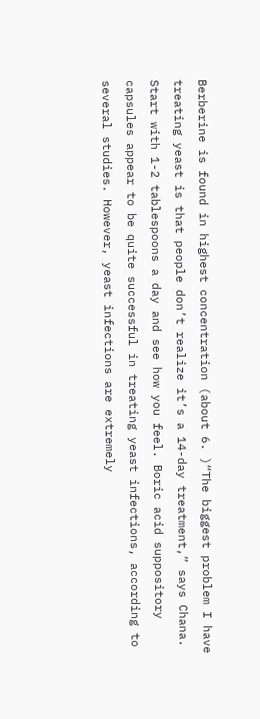Berberine is found in highest concentration (about 6. )“The biggest problem I have treating yeast is that people don’t realize it’s a 14-day treatment,” says Chana. Start with 1-2 tablespoons a day and see how you feel. Boric acid suppository capsules appear to be quite successful in treating yeast infections, according to several studies. However, yeast infections are extremely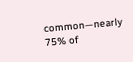common—nearly 75% of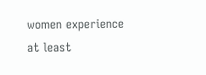women experience at least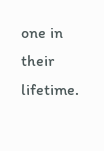one in their lifetime.